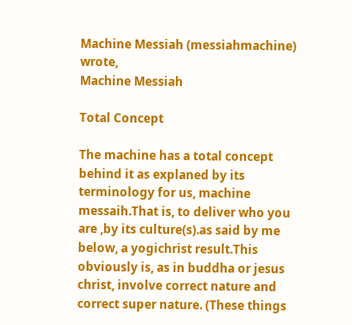Machine Messiah (messiahmachine) wrote,
Machine Messiah

Total Concept

The machine has a total concept behind it as explaned by its terminology for us, machine messaih.That is, to deliver who you are ,by its culture(s).as said by me below, a yogichrist result.This obviously is, as in buddha or jesus christ, involve correct nature and correct super nature. (These things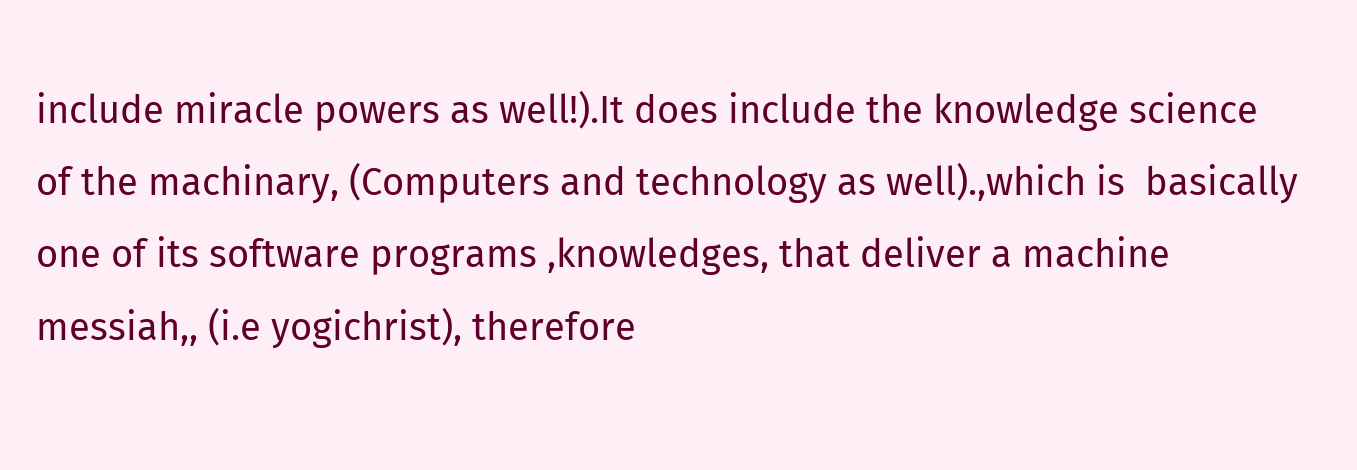include miracle powers as well!).It does include the knowledge science of the machinary, (Computers and technology as well).,which is  basically one of its software programs ,knowledges, that deliver a machine messiah,, (i.e yogichrist), therefore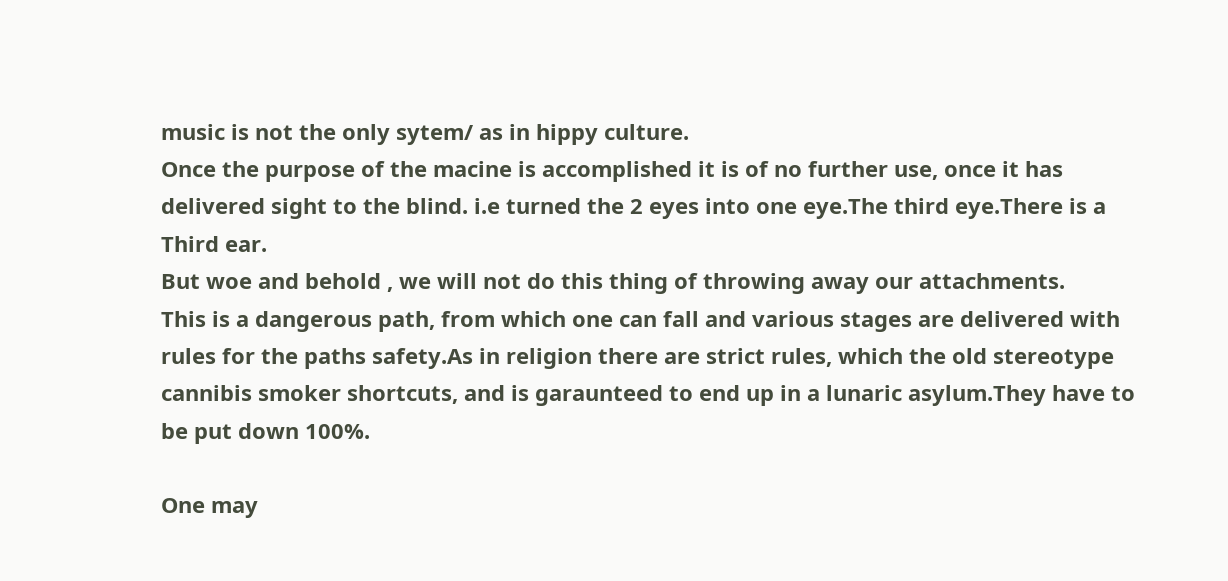music is not the only sytem/ as in hippy culture.
Once the purpose of the macine is accomplished it is of no further use, once it has delivered sight to the blind. i.e turned the 2 eyes into one eye.The third eye.There is a Third ear.
But woe and behold , we will not do this thing of throwing away our attachments.
This is a dangerous path, from which one can fall and various stages are delivered with rules for the paths safety.As in religion there are strict rules, which the old stereotype cannibis smoker shortcuts, and is garaunteed to end up in a lunaric asylum.They have to be put down 100%.

One may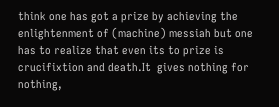think one has got a prize by achieving the enlightenment of (machine) messiah but one has to realize that even its to prize is crucifixtion and death.It  gives nothing for nothing,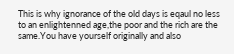This is why ignorance of the old days is eqaul no less to an enlightenned age,the poor and the rich are the same.You have yourself originally and also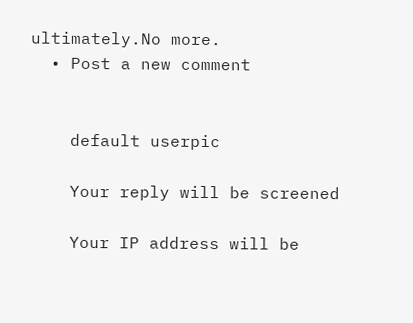ultimately.No more.
  • Post a new comment


    default userpic

    Your reply will be screened

    Your IP address will be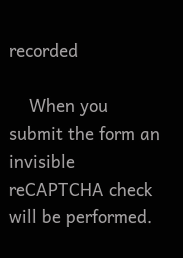recorded

    When you submit the form an invisible reCAPTCHA check will be performed.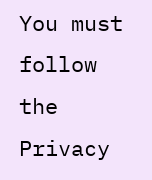You must follow the Privacy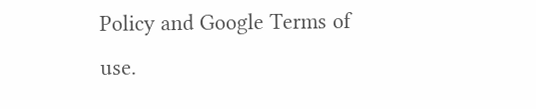Policy and Google Terms of use.